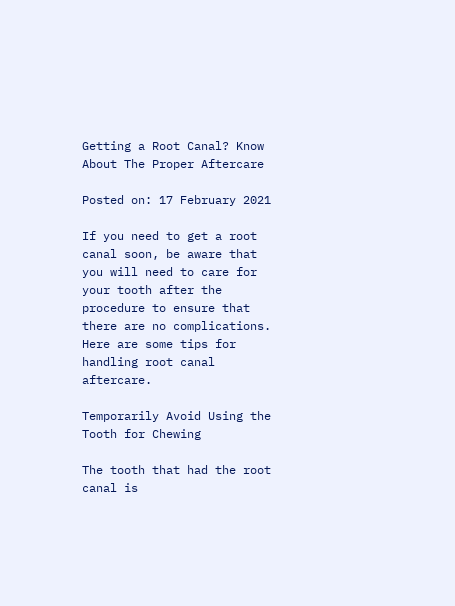Getting a Root Canal? Know About The Proper Aftercare

Posted on: 17 February 2021

If you need to get a root canal soon, be aware that you will need to care for your tooth after the procedure to ensure that there are no complications. Here are some tips for handling root canal aftercare.

Temporarily Avoid Using the Tooth for Chewing

The tooth that had the root canal is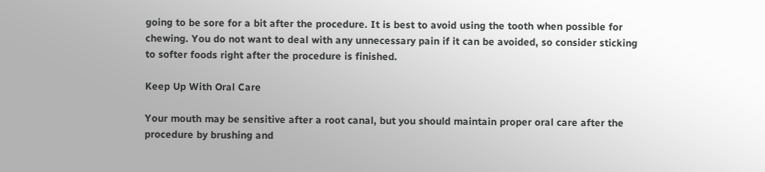going to be sore for a bit after the procedure. It is best to avoid using the tooth when possible for chewing. You do not want to deal with any unnecessary pain if it can be avoided, so consider sticking to softer foods right after the procedure is finished.

Keep Up With Oral Care

Your mouth may be sensitive after a root canal, but you should maintain proper oral care after the procedure by brushing and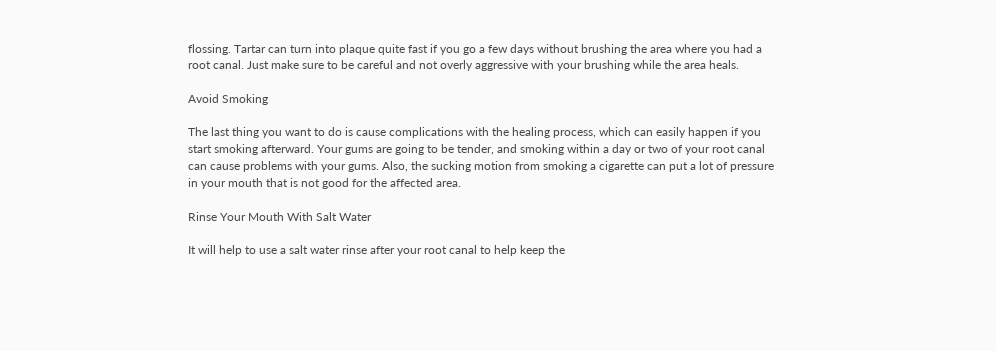flossing. Tartar can turn into plaque quite fast if you go a few days without brushing the area where you had a root canal. Just make sure to be careful and not overly aggressive with your brushing while the area heals.

Avoid Smoking

The last thing you want to do is cause complications with the healing process, which can easily happen if you start smoking afterward. Your gums are going to be tender, and smoking within a day or two of your root canal can cause problems with your gums. Also, the sucking motion from smoking a cigarette can put a lot of pressure in your mouth that is not good for the affected area.

Rinse Your Mouth With Salt Water

It will help to use a salt water rinse after your root canal to help keep the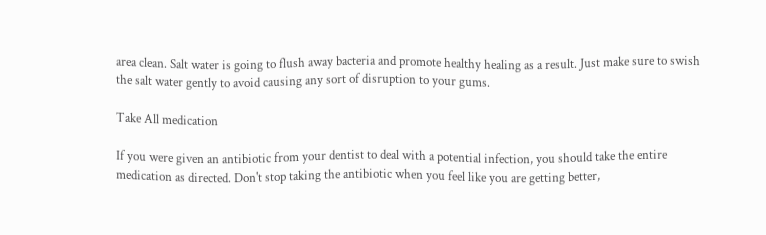area clean. Salt water is going to flush away bacteria and promote healthy healing as a result. Just make sure to swish the salt water gently to avoid causing any sort of disruption to your gums.

Take All medication

If you were given an antibiotic from your dentist to deal with a potential infection, you should take the entire medication as directed. Don't stop taking the antibiotic when you feel like you are getting better,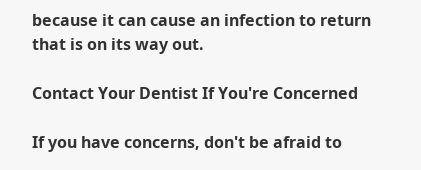because it can cause an infection to return that is on its way out.

Contact Your Dentist If You're Concerned

If you have concerns, don't be afraid to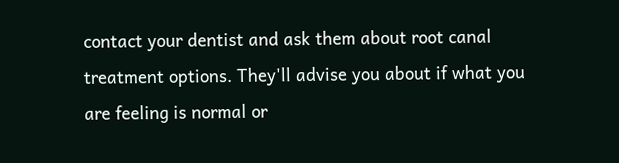contact your dentist and ask them about root canal treatment options. They'll advise you about if what you are feeling is normal or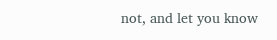not, and let you know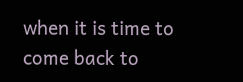when it is time to come back to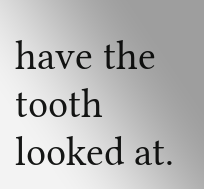have the tooth looked at.